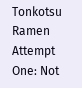Tonkotsu Ramen Attempt One: Not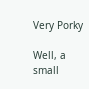Very Porky

Well, a small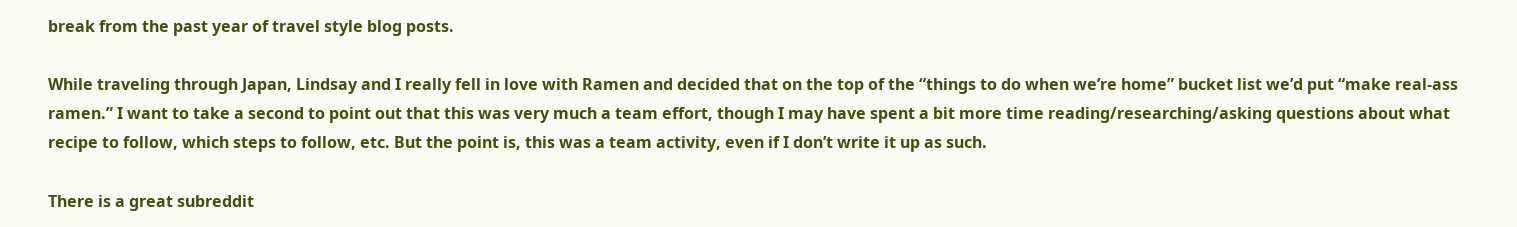break from the past year of travel style blog posts.

While traveling through Japan, Lindsay and I really fell in love with Ramen and decided that on the top of the “things to do when we’re home” bucket list we’d put “make real-ass ramen.” I want to take a second to point out that this was very much a team effort, though I may have spent a bit more time reading/researching/asking questions about what recipe to follow, which steps to follow, etc. But the point is, this was a team activity, even if I don’t write it up as such.

There is a great subreddit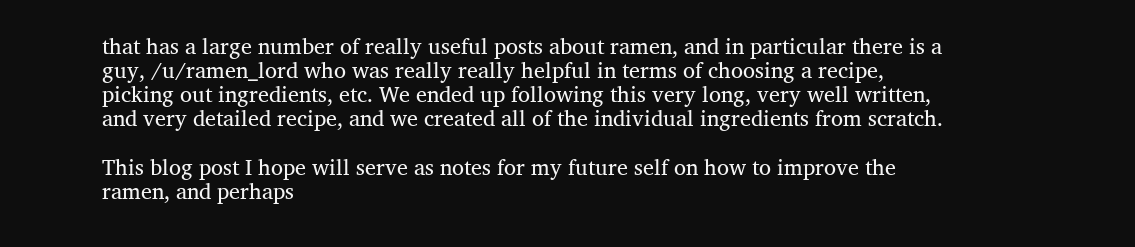that has a large number of really useful posts about ramen, and in particular there is a guy, /u/ramen_lord who was really really helpful in terms of choosing a recipe, picking out ingredients, etc. We ended up following this very long, very well written, and very detailed recipe, and we created all of the individual ingredients from scratch.

This blog post I hope will serve as notes for my future self on how to improve the ramen, and perhaps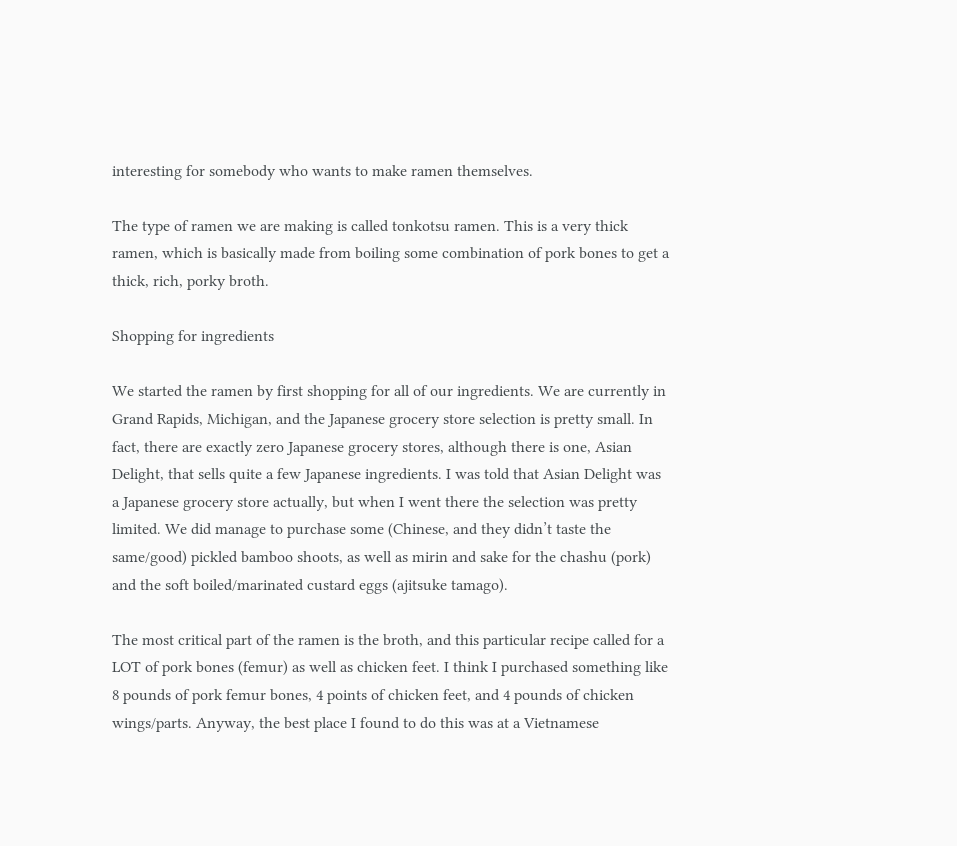interesting for somebody who wants to make ramen themselves.

The type of ramen we are making is called tonkotsu ramen. This is a very thick ramen, which is basically made from boiling some combination of pork bones to get a thick, rich, porky broth.

Shopping for ingredients

We started the ramen by first shopping for all of our ingredients. We are currently in Grand Rapids, Michigan, and the Japanese grocery store selection is pretty small. In fact, there are exactly zero Japanese grocery stores, although there is one, Asian Delight, that sells quite a few Japanese ingredients. I was told that Asian Delight was a Japanese grocery store actually, but when I went there the selection was pretty limited. We did manage to purchase some (Chinese, and they didn’t taste the same/good) pickled bamboo shoots, as well as mirin and sake for the chashu (pork) and the soft boiled/marinated custard eggs (ajitsuke tamago).

The most critical part of the ramen is the broth, and this particular recipe called for a LOT of pork bones (femur) as well as chicken feet. I think I purchased something like 8 pounds of pork femur bones, 4 points of chicken feet, and 4 pounds of chicken wings/parts. Anyway, the best place I found to do this was at a Vietnamese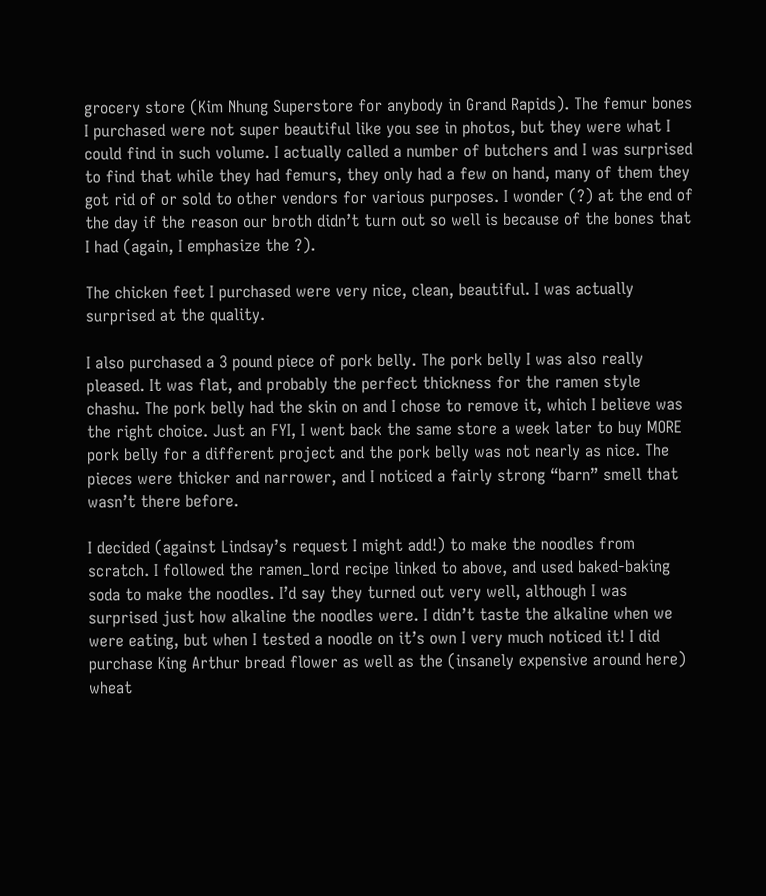grocery store (Kim Nhung Superstore for anybody in Grand Rapids). The femur bones I purchased were not super beautiful like you see in photos, but they were what I could find in such volume. I actually called a number of butchers and I was surprised to find that while they had femurs, they only had a few on hand, many of them they got rid of or sold to other vendors for various purposes. I wonder (?) at the end of the day if the reason our broth didn’t turn out so well is because of the bones that I had (again, I emphasize the ?).

The chicken feet I purchased were very nice, clean, beautiful. I was actually surprised at the quality.

I also purchased a 3 pound piece of pork belly. The pork belly I was also really pleased. It was flat, and probably the perfect thickness for the ramen style chashu. The pork belly had the skin on and I chose to remove it, which I believe was the right choice. Just an FYI, I went back the same store a week later to buy MORE pork belly for a different project and the pork belly was not nearly as nice. The pieces were thicker and narrower, and I noticed a fairly strong “barn” smell that wasn’t there before.

I decided (against Lindsay’s request I might add!) to make the noodles from scratch. I followed the ramen_lord recipe linked to above, and used baked-baking soda to make the noodles. I’d say they turned out very well, although I was surprised just how alkaline the noodles were. I didn’t taste the alkaline when we were eating, but when I tested a noodle on it’s own I very much noticed it! I did purchase King Arthur bread flower as well as the (insanely expensive around here) wheat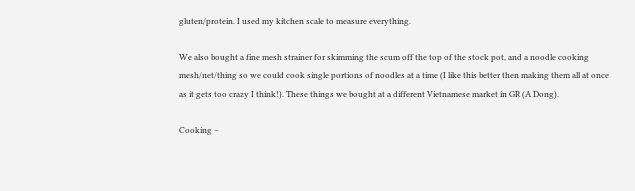gluten/protein. I used my kitchen scale to measure everything.

We also bought a fine mesh strainer for skimming the scum off the top of the stock pot, and a noodle cooking mesh/net/thing so we could cook single portions of noodles at a time (I like this better then making them all at once as it gets too crazy I think!). These things we bought at a different Vietnamese market in GR (A Dong).

Cooking –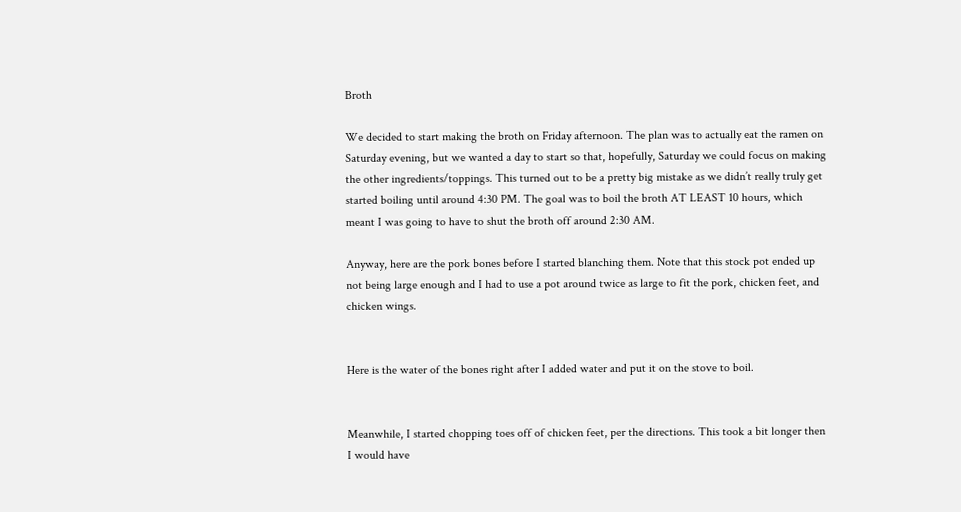Broth

We decided to start making the broth on Friday afternoon. The plan was to actually eat the ramen on Saturday evening, but we wanted a day to start so that, hopefully, Saturday we could focus on making the other ingredients/toppings. This turned out to be a pretty big mistake as we didn’t really truly get started boiling until around 4:30 PM. The goal was to boil the broth AT LEAST 10 hours, which meant I was going to have to shut the broth off around 2:30 AM.

Anyway, here are the pork bones before I started blanching them. Note that this stock pot ended up not being large enough and I had to use a pot around twice as large to fit the pork, chicken feet, and chicken wings.


Here is the water of the bones right after I added water and put it on the stove to boil.


Meanwhile, I started chopping toes off of chicken feet, per the directions. This took a bit longer then I would have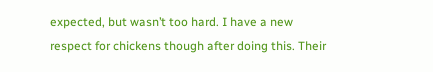expected, but wasn’t too hard. I have a new respect for chickens though after doing this. Their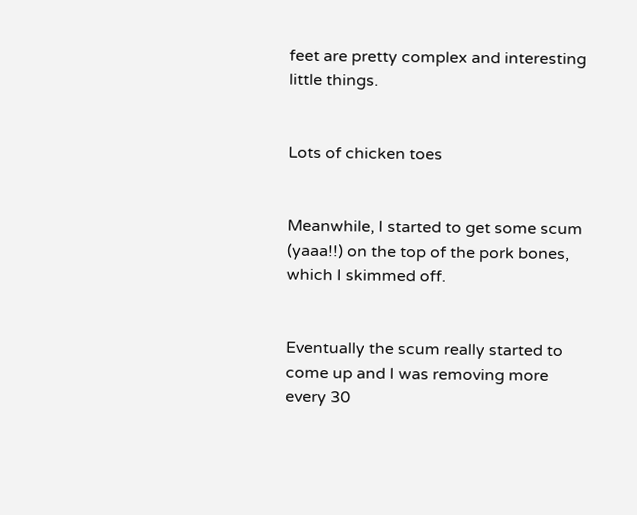feet are pretty complex and interesting little things.


Lots of chicken toes


Meanwhile, I started to get some scum (yaaa!!) on the top of the pork bones, which I skimmed off.


Eventually the scum really started to come up and I was removing more every 30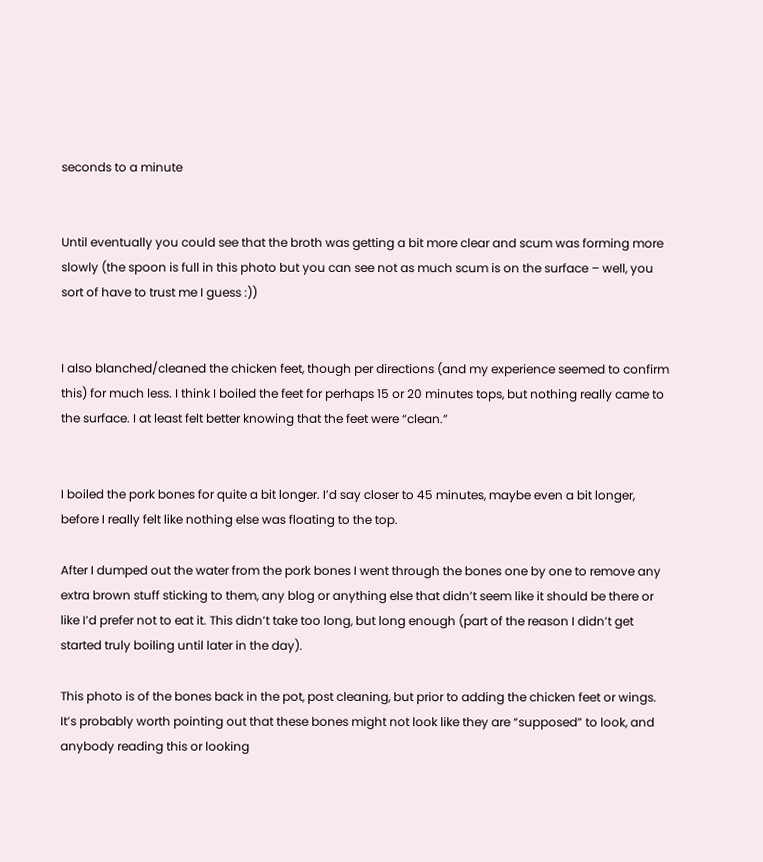seconds to a minute


Until eventually you could see that the broth was getting a bit more clear and scum was forming more slowly (the spoon is full in this photo but you can see not as much scum is on the surface – well, you sort of have to trust me I guess :))


I also blanched/cleaned the chicken feet, though per directions (and my experience seemed to confirm this) for much less. I think I boiled the feet for perhaps 15 or 20 minutes tops, but nothing really came to the surface. I at least felt better knowing that the feet were “clean.”


I boiled the pork bones for quite a bit longer. I’d say closer to 45 minutes, maybe even a bit longer, before I really felt like nothing else was floating to the top.

After I dumped out the water from the pork bones I went through the bones one by one to remove any extra brown stuff sticking to them, any blog or anything else that didn’t seem like it should be there or like I’d prefer not to eat it. This didn’t take too long, but long enough (part of the reason I didn’t get started truly boiling until later in the day).

This photo is of the bones back in the pot, post cleaning, but prior to adding the chicken feet or wings. It’s probably worth pointing out that these bones might not look like they are “supposed” to look, and anybody reading this or looking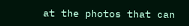at the photos that can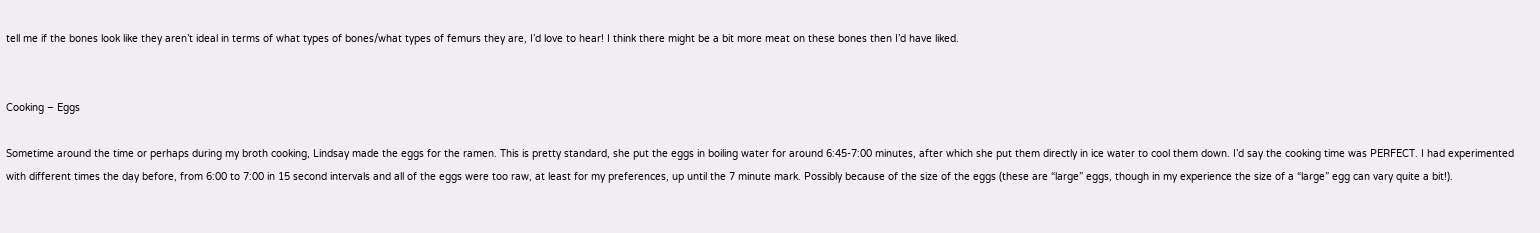tell me if the bones look like they aren’t ideal in terms of what types of bones/what types of femurs they are, I’d love to hear! I think there might be a bit more meat on these bones then I’d have liked.


Cooking – Eggs

Sometime around the time or perhaps during my broth cooking, Lindsay made the eggs for the ramen. This is pretty standard, she put the eggs in boiling water for around 6:45-7:00 minutes, after which she put them directly in ice water to cool them down. I’d say the cooking time was PERFECT. I had experimented with different times the day before, from 6:00 to 7:00 in 15 second intervals and all of the eggs were too raw, at least for my preferences, up until the 7 minute mark. Possibly because of the size of the eggs (these are “large” eggs, though in my experience the size of a “large” egg can vary quite a bit!).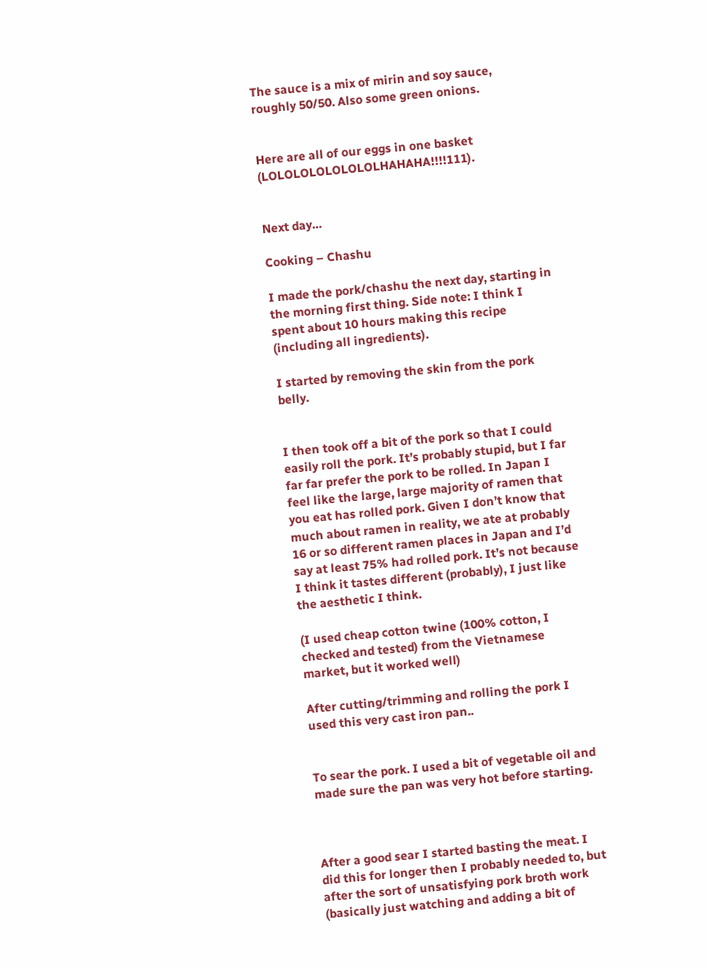The sauce is a mix of mirin and soy sauce, roughly 50/50. Also some green onions.


Here are all of our eggs in one basket (LOLOLOLOLOLOLOLHAHAHA!!!!111).


Next day…

Cooking – Chashu

I made the pork/chashu the next day, starting in the morning first thing. Side note: I think I spent about 10 hours making this recipe (including all ingredients).

I started by removing the skin from the pork belly.


I then took off a bit of the pork so that I could easily roll the pork. It’s probably stupid, but I far far far prefer the pork to be rolled. In Japan I feel like the large, large majority of ramen that you eat has rolled pork. Given I don’t know that much about ramen in reality, we ate at probably 16 or so different ramen places in Japan and I’d say at least 75% had rolled pork. It’s not because I think it tastes different (probably), I just like the aesthetic I think.

(I used cheap cotton twine (100% cotton, I checked and tested) from the Vietnamese market, but it worked well)

After cutting/trimming and rolling the pork I used this very cast iron pan..


To sear the pork. I used a bit of vegetable oil and made sure the pan was very hot before starting.



After a good sear I started basting the meat. I did this for longer then I probably needed to, but after the sort of unsatisfying pork broth work (basically just watching and adding a bit of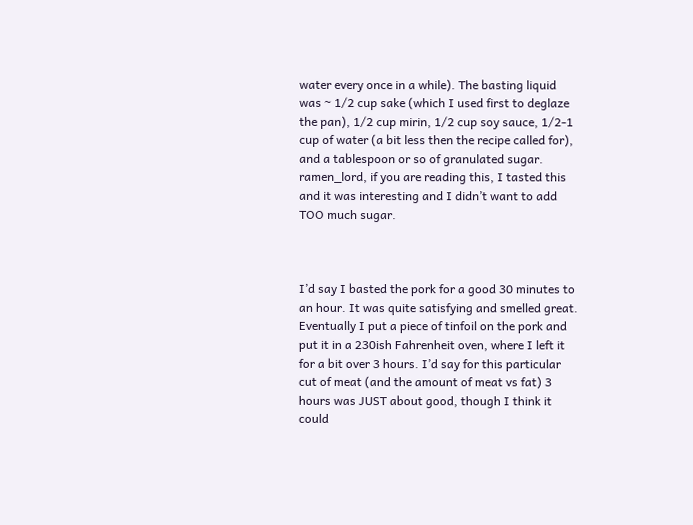water every once in a while). The basting liquid was ~ 1/2 cup sake (which I used first to deglaze the pan), 1/2 cup mirin, 1/2 cup soy sauce, 1/2-1 cup of water (a bit less then the recipe called for), and a tablespoon or so of granulated sugar. ramen_lord, if you are reading this, I tasted this and it was interesting and I didn’t want to add TOO much sugar.



I’d say I basted the pork for a good 30 minutes to an hour. It was quite satisfying and smelled great. Eventually I put a piece of tinfoil on the pork and put it in a 230ish Fahrenheit oven, where I left it for a bit over 3 hours. I’d say for this particular cut of meat (and the amount of meat vs fat) 3 hours was JUST about good, though I think it could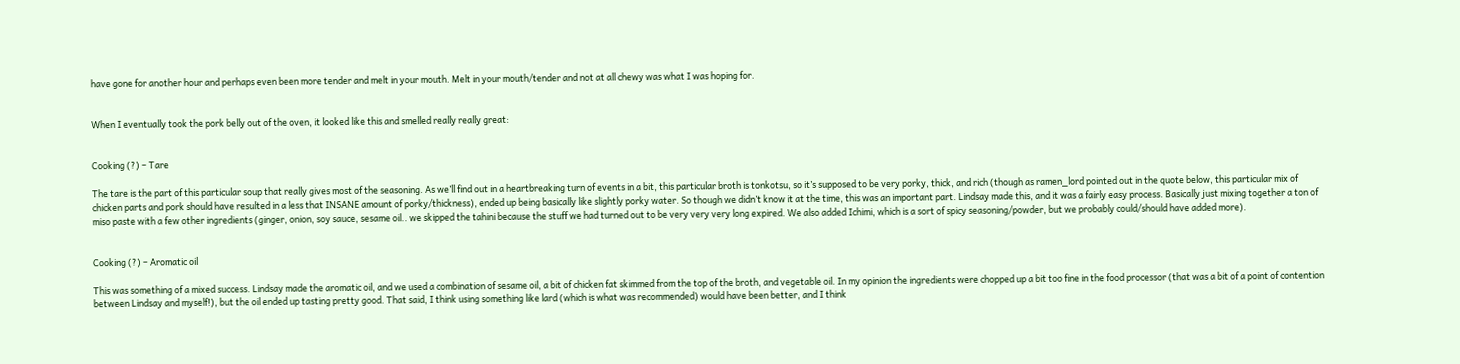have gone for another hour and perhaps even been more tender and melt in your mouth. Melt in your mouth/tender and not at all chewy was what I was hoping for.


When I eventually took the pork belly out of the oven, it looked like this and smelled really really great:


Cooking (?) – Tare

The tare is the part of this particular soup that really gives most of the seasoning. As we’ll find out in a heartbreaking turn of events in a bit, this particular broth is tonkotsu, so it’s supposed to be very porky, thick, and rich (though as ramen_lord pointed out in the quote below, this particular mix of chicken parts and pork should have resulted in a less that INSANE amount of porky/thickness), ended up being basically like slightly porky water. So though we didn’t know it at the time, this was an important part. Lindsay made this, and it was a fairly easy process. Basically just mixing together a ton of miso paste with a few other ingredients (ginger, onion, soy sauce, sesame oil.. we skipped the tahini because the stuff we had turned out to be very very very long expired. We also added Ichimi, which is a sort of spicy seasoning/powder, but we probably could/should have added more).


Cooking (?) – Aromatic oil

This was something of a mixed success. Lindsay made the aromatic oil, and we used a combination of sesame oil, a bit of chicken fat skimmed from the top of the broth, and vegetable oil. In my opinion the ingredients were chopped up a bit too fine in the food processor (that was a bit of a point of contention between Lindsay and myself!), but the oil ended up tasting pretty good. That said, I think using something like lard (which is what was recommended) would have been better, and I think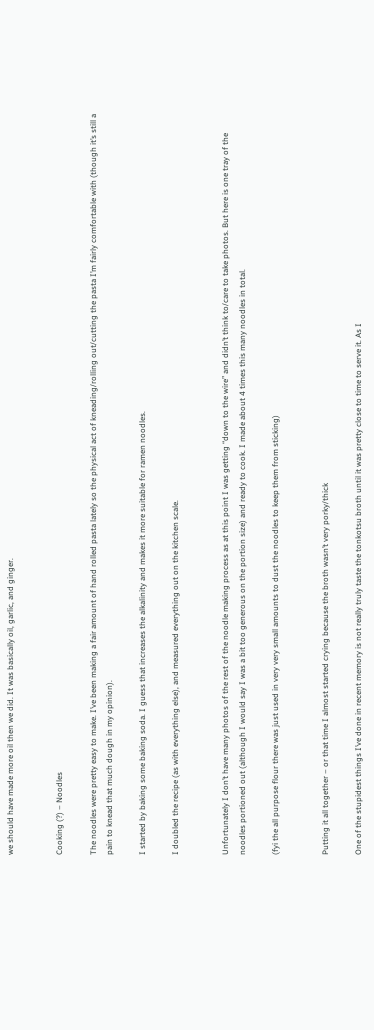we should have made more oil then we did. It was basically oil, garlic, and ginger.


Cooking (?) – Noodles

The noodles were pretty easy to make. I’ve been making a fair amount of hand rolled pasta lately so the physical act of kneading/rolling out/cutting the pasta I’m fairly comfortable with (though it’s still a pain to knead that much dough in my opinion).

I started by baking some baking soda. I guess that increases the alkalinity and makes it more suitable for ramen noodles.

I doubled the recipe (as with everything else), and measured everything out on the kitchen scale.


Unfortunately I don’t have many photos of the rest of the noodle making process as at this point I was getting “down to the wire” and didn’t think to/care to take photos. But here is one tray of the noodles portioned out (although I would say I was a bit too generous on the portion size) and ready to cook. I made about 4 times this many noodles in total.

(fyi the all purpose flour there was just used in very very small amounts to dust the noodles to keep them from sticking)


Putting it all together – or that time I almost started crying because the broth wasn’t very porky/thick

One of the stupidest things I’ve done in recent memory is not really truly taste the tonkotsu broth until it was pretty close to time to serve it. As I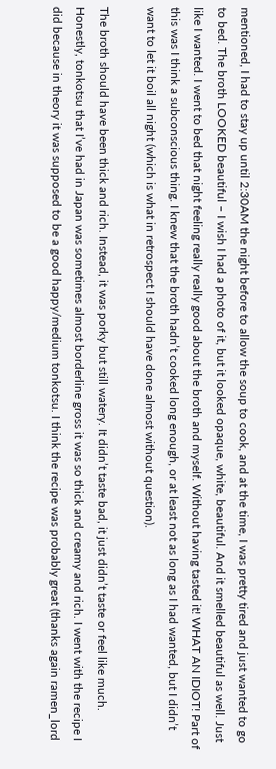mentioned, I had to stay up until 2:30AM the night before to allow the soup to cook, and at the time, I was pretty tired and just wanted to go to bed. The broth LOOKED beautiful – I wish I had a photo of it, but it looked opaque, white, beautiful. And it smelled beautiful as well. Just like I wanted. I went to bed that night feeling really really good about the broth and myself. Without having tasted it! WHAT AN IDIOT! Part of this was I think a subconscious thing. I knew that the broth hadn’t cooked long enough, or at least not as long as I had wanted, but I didn’t want to let it boil all night (which is what in retrospect I should have done almost without question).

The broth should have been thick and rich. Instead, it was porky but still watery. It didn’t taste bad, it just didn’t taste or feel like much. Honestly, tonkotsu that I’ve had in Japan was sometimes almost borderline gross it was so thick and creamy and rich. I went with the recipe I did because in theory it was supposed to be a good happy/medium tonkotsu. I think the recipe was probably great (thanks again ramen_lord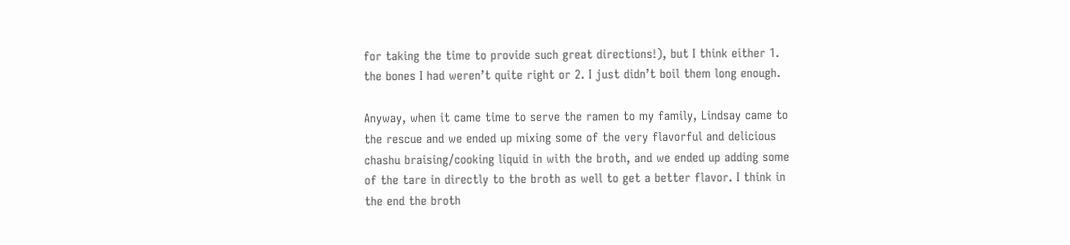for taking the time to provide such great directions!), but I think either 1. the bones I had weren’t quite right or 2. I just didn’t boil them long enough.

Anyway, when it came time to serve the ramen to my family, Lindsay came to the rescue and we ended up mixing some of the very flavorful and delicious chashu braising/cooking liquid in with the broth, and we ended up adding some of the tare in directly to the broth as well to get a better flavor. I think in the end the broth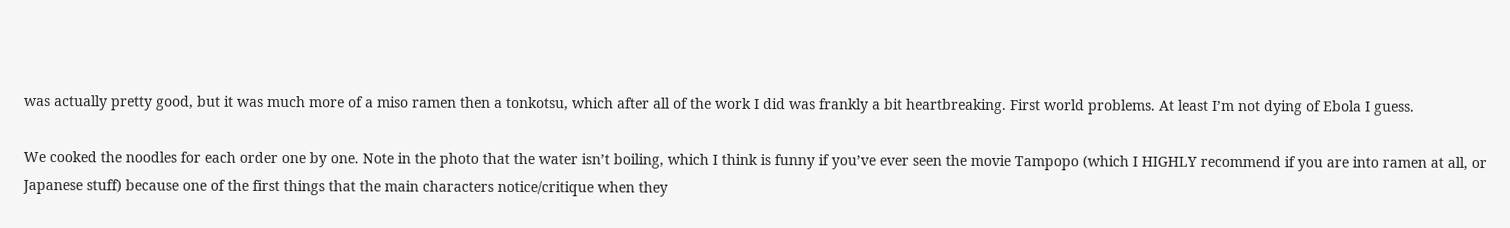was actually pretty good, but it was much more of a miso ramen then a tonkotsu, which after all of the work I did was frankly a bit heartbreaking. First world problems. At least I’m not dying of Ebola I guess.

We cooked the noodles for each order one by one. Note in the photo that the water isn’t boiling, which I think is funny if you’ve ever seen the movie Tampopo (which I HIGHLY recommend if you are into ramen at all, or Japanese stuff) because one of the first things that the main characters notice/critique when they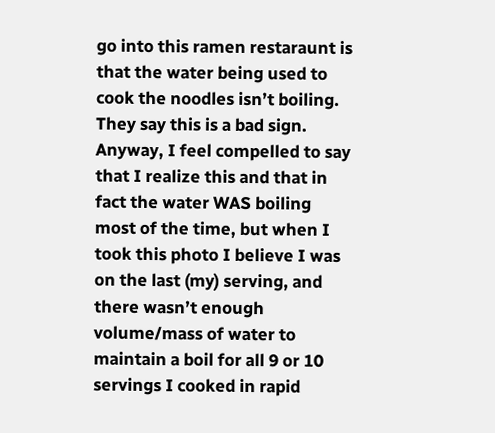go into this ramen restaraunt is that the water being used to cook the noodles isn’t boiling. They say this is a bad sign. Anyway, I feel compelled to say that I realize this and that in fact the water WAS boiling most of the time, but when I took this photo I believe I was on the last (my) serving, and there wasn’t enough volume/mass of water to maintain a boil for all 9 or 10 servings I cooked in rapid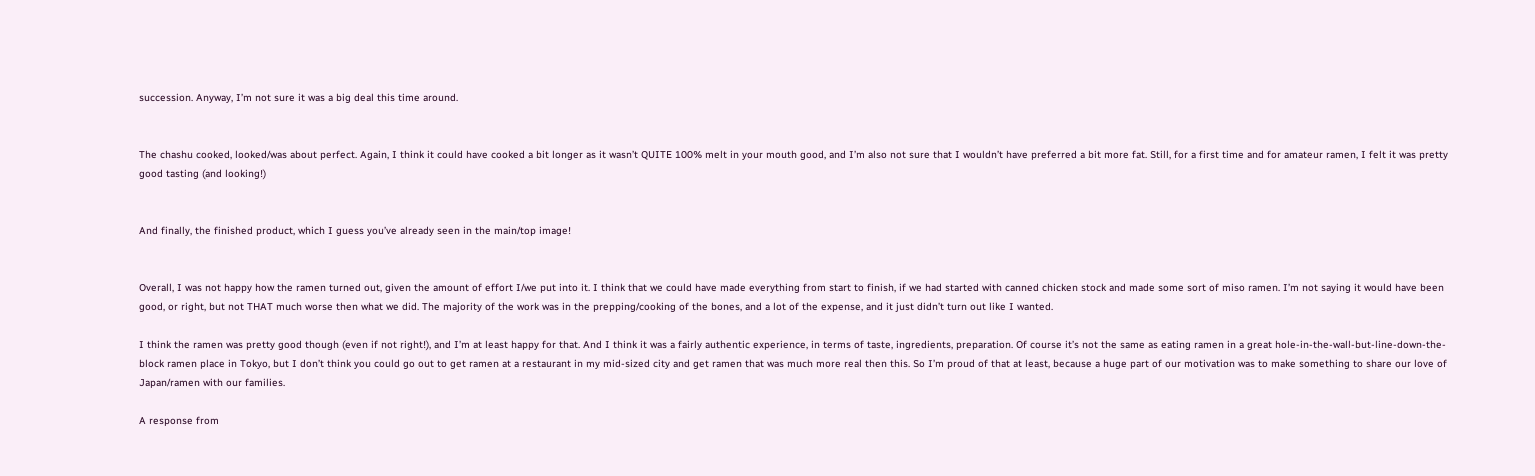succession. Anyway, I’m not sure it was a big deal this time around.


The chashu cooked, looked/was about perfect. Again, I think it could have cooked a bit longer as it wasn’t QUITE 100% melt in your mouth good, and I’m also not sure that I wouldn’t have preferred a bit more fat. Still, for a first time and for amateur ramen, I felt it was pretty good tasting (and looking!)


And finally, the finished product, which I guess you’ve already seen in the main/top image!


Overall, I was not happy how the ramen turned out, given the amount of effort I/we put into it. I think that we could have made everything from start to finish, if we had started with canned chicken stock and made some sort of miso ramen. I’m not saying it would have been good, or right, but not THAT much worse then what we did. The majority of the work was in the prepping/cooking of the bones, and a lot of the expense, and it just didn’t turn out like I wanted.

I think the ramen was pretty good though (even if not right!), and I’m at least happy for that. And I think it was a fairly authentic experience, in terms of taste, ingredients, preparation. Of course it’s not the same as eating ramen in a great hole-in-the-wall-but-line-down-the-block ramen place in Tokyo, but I don’t think you could go out to get ramen at a restaurant in my mid-sized city and get ramen that was much more real then this. So I’m proud of that at least, because a huge part of our motivation was to make something to share our love of Japan/ramen with our families.

A response from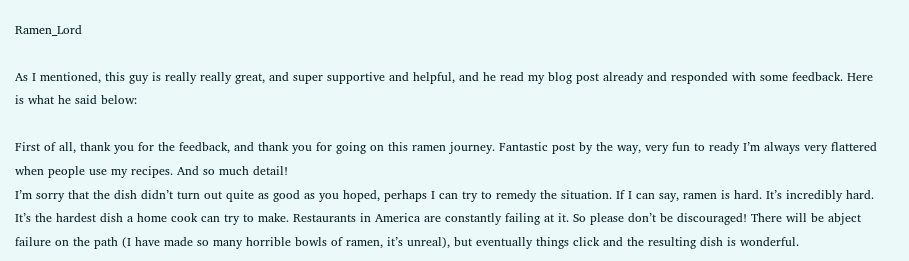Ramen_Lord

As I mentioned, this guy is really really great, and super supportive and helpful, and he read my blog post already and responded with some feedback. Here is what he said below:

First of all, thank you for the feedback, and thank you for going on this ramen journey. Fantastic post by the way, very fun to ready I’m always very flattered when people use my recipes. And so much detail!
I’m sorry that the dish didn’t turn out quite as good as you hoped, perhaps I can try to remedy the situation. If I can say, ramen is hard. It’s incredibly hard. It’s the hardest dish a home cook can try to make. Restaurants in America are constantly failing at it. So please don’t be discouraged! There will be abject failure on the path (I have made so many horrible bowls of ramen, it’s unreal), but eventually things click and the resulting dish is wonderful.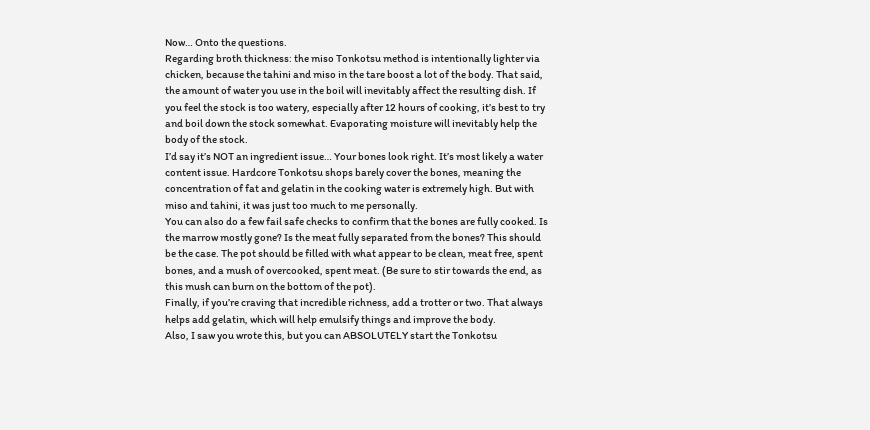Now… Onto the questions.
Regarding broth thickness: the miso Tonkotsu method is intentionally lighter via chicken, because the tahini and miso in the tare boost a lot of the body. That said, the amount of water you use in the boil will inevitably affect the resulting dish. If you feel the stock is too watery, especially after 12 hours of cooking, it’s best to try and boil down the stock somewhat. Evaporating moisture will inevitably help the body of the stock.
I’d say it’s NOT an ingredient issue… Your bones look right. It’s most likely a water content issue. Hardcore Tonkotsu shops barely cover the bones, meaning the concentration of fat and gelatin in the cooking water is extremely high. But with miso and tahini, it was just too much to me personally.
You can also do a few fail safe checks to confirm that the bones are fully cooked. Is the marrow mostly gone? Is the meat fully separated from the bones? This should be the case. The pot should be filled with what appear to be clean, meat free, spent bones, and a mush of overcooked, spent meat. (Be sure to stir towards the end, as this mush can burn on the bottom of the pot).
Finally, if you’re craving that incredible richness, add a trotter or two. That always helps add gelatin, which will help emulsify things and improve the body.
Also, I saw you wrote this, but you can ABSOLUTELY start the Tonkotsu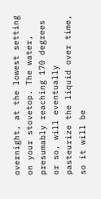overnight, at the lowest setting on your stovetop. The water, presumably reaching 170 degrees or so, will eventually pasteurize the liquid over time, so it will be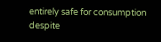entirely safe for consumption despite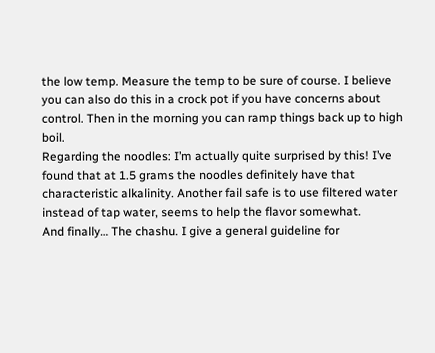the low temp. Measure the temp to be sure of course. I believe you can also do this in a crock pot if you have concerns about control. Then in the morning you can ramp things back up to high boil.
Regarding the noodles: I’m actually quite surprised by this! I’ve found that at 1.5 grams the noodles definitely have that characteristic alkalinity. Another fail safe is to use filtered water instead of tap water, seems to help the flavor somewhat.
And finally… The chashu. I give a general guideline for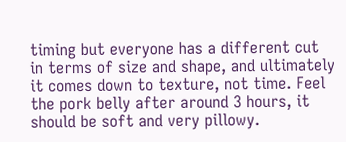timing but everyone has a different cut in terms of size and shape, and ultimately it comes down to texture, not time. Feel the pork belly after around 3 hours, it should be soft and very pillowy.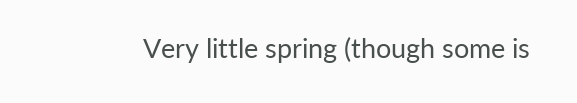Very little spring (though some is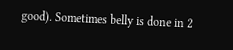good). Sometimes belly is done in 2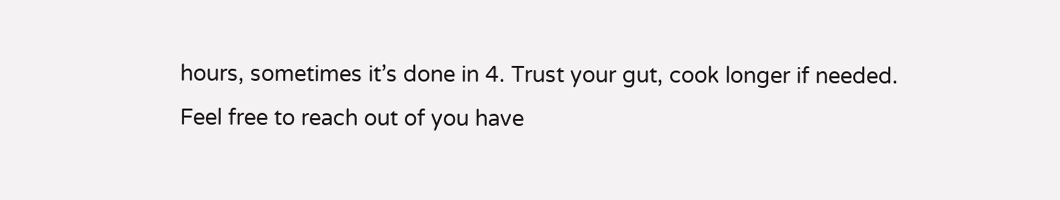hours, sometimes it’s done in 4. Trust your gut, cook longer if needed.
Feel free to reach out of you have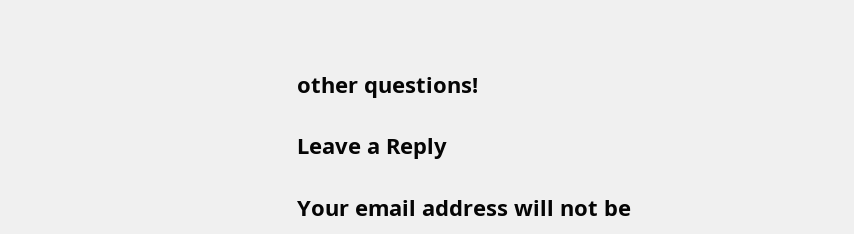other questions!

Leave a Reply

Your email address will not be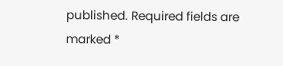published. Required fields are marked *